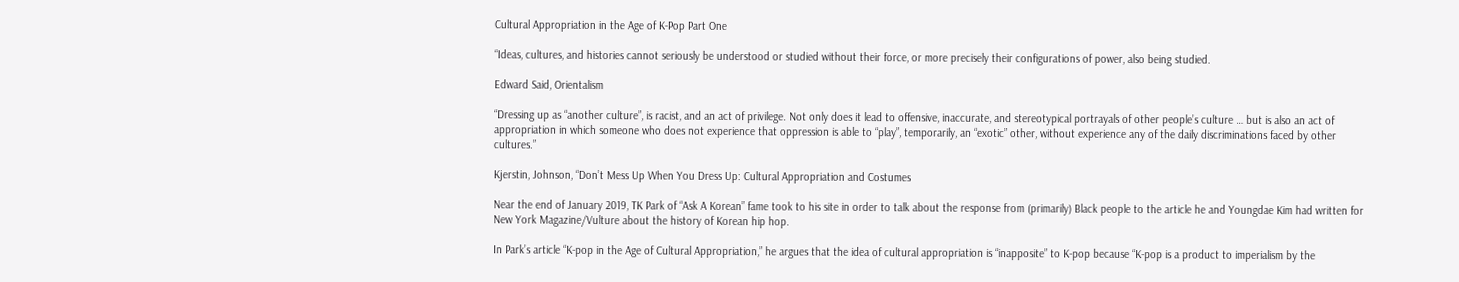Cultural Appropriation in the Age of K-Pop Part One

“Ideas, cultures, and histories cannot seriously be understood or studied without their force, or more precisely their configurations of power, also being studied.

Edward Said, Orientalism

“Dressing up as “another culture”, is racist, and an act of privilege. Not only does it lead to offensive, inaccurate, and stereotypical portrayals of other people’s culture … but is also an act of appropriation in which someone who does not experience that oppression is able to “play”, temporarily, an “exotic” other, without experience any of the daily discriminations faced by other cultures.”

Kjerstin, Johnson, “Don’t Mess Up When You Dress Up: Cultural Appropriation and Costumes

Near the end of January 2019, TK Park of “Ask A Korean” fame took to his site in order to talk about the response from (primarily) Black people to the article he and Youngdae Kim had written for New York Magazine/Vulture about the history of Korean hip hop.

In Park’s article “K-pop in the Age of Cultural Appropriation,” he argues that the idea of cultural appropriation is “inapposite” to K-pop because “K-pop is a product to imperialism by the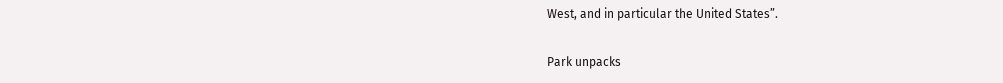West, and in particular the United States”.

Park unpacks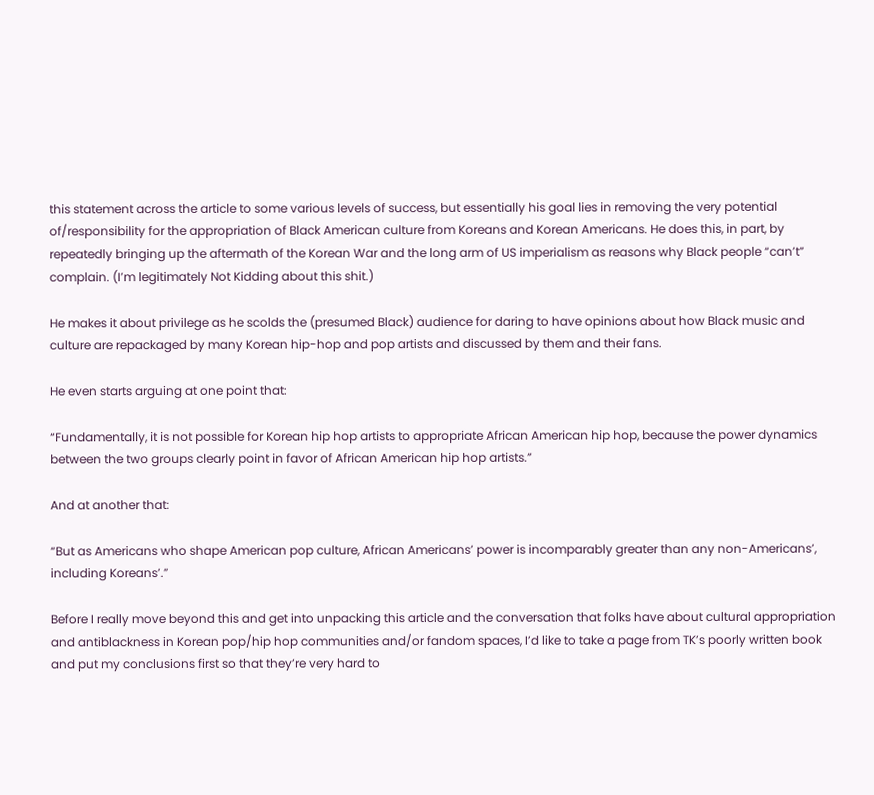this statement across the article to some various levels of success, but essentially his goal lies in removing the very potential of/responsibility for the appropriation of Black American culture from Koreans and Korean Americans. He does this, in part, by repeatedly bringing up the aftermath of the Korean War and the long arm of US imperialism as reasons why Black people “can’t” complain. (I’m legitimately Not Kidding about this shit.)

He makes it about privilege as he scolds the (presumed Black) audience for daring to have opinions about how Black music and culture are repackaged by many Korean hip-hop and pop artists and discussed by them and their fans.

He even starts arguing at one point that:

“Fundamentally, it is not possible for Korean hip hop artists to appropriate African American hip hop, because the power dynamics between the two groups clearly point in favor of African American hip hop artists.”

And at another that:

“But as Americans who shape American pop culture, African Americans’ power is incomparably greater than any non-Americans’, including Koreans’.”

Before I really move beyond this and get into unpacking this article and the conversation that folks have about cultural appropriation and antiblackness in Korean pop/hip hop communities and/or fandom spaces, I’d like to take a page from TK’s poorly written book and put my conclusions first so that they’re very hard to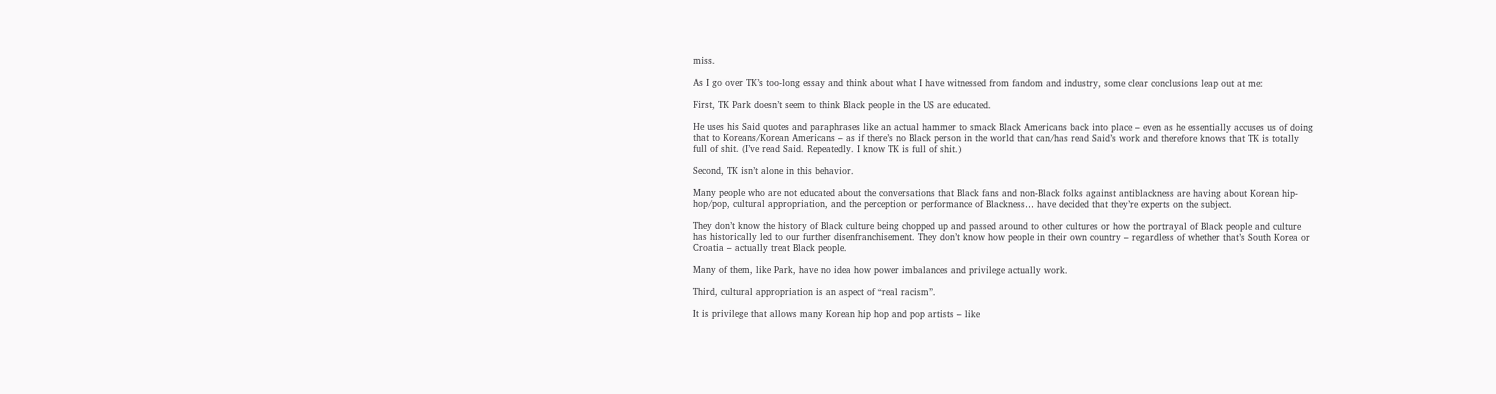miss.

As I go over TK’s too-long essay and think about what I have witnessed from fandom and industry, some clear conclusions leap out at me:

First, TK Park doesn’t seem to think Black people in the US are educated.

He uses his Said quotes and paraphrases like an actual hammer to smack Black Americans back into place – even as he essentially accuses us of doing that to Koreans/Korean Americans – as if there’s no Black person in the world that can/has read Said’s work and therefore knows that TK is totally full of shit. (I’ve read Said. Repeatedly. I know TK is full of shit.)

Second, TK isn’t alone in this behavior.

Many people who are not educated about the conversations that Black fans and non-Black folks against antiblackness are having about Korean hip-hop/pop, cultural appropriation, and the perception or performance of Blackness… have decided that they’re experts on the subject.

They don’t know the history of Black culture being chopped up and passed around to other cultures or how the portrayal of Black people and culture has historically led to our further disenfranchisement. They don’t know how people in their own country – regardless of whether that’s South Korea or Croatia – actually treat Black people.

Many of them, like Park, have no idea how power imbalances and privilege actually work.

Third, cultural appropriation is an aspect of “real racism”.

It is privilege that allows many Korean hip hop and pop artists – like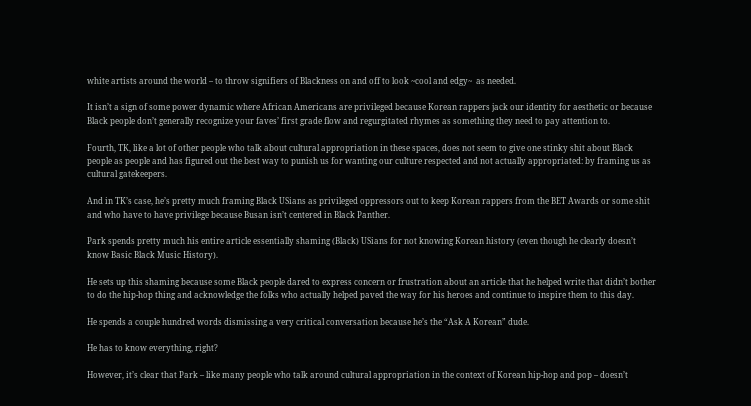white artists around the world – to throw signifiers of Blackness on and off to look ~cool and edgy~  as needed.

It isn’t a sign of some power dynamic where African Americans are privileged because Korean rappers jack our identity for aesthetic or because Black people don’t generally recognize your faves’ first grade flow and regurgitated rhymes as something they need to pay attention to.

Fourth, TK, like a lot of other people who talk about cultural appropriation in these spaces, does not seem to give one stinky shit about Black people as people and has figured out the best way to punish us for wanting our culture respected and not actually appropriated: by framing us as cultural gatekeepers.

And in TK’s case, he’s pretty much framing Black USians as privileged oppressors out to keep Korean rappers from the BET Awards or some shit and who have to have privilege because Busan isn’t centered in Black Panther.

Park spends pretty much his entire article essentially shaming (Black) USians for not knowing Korean history (even though he clearly doesn’t know Basic Black Music History).

He sets up this shaming because some Black people dared to express concern or frustration about an article that he helped write that didn’t bother to do the hip-hop thing and acknowledge the folks who actually helped paved the way for his heroes and continue to inspire them to this day.

He spends a couple hundred words dismissing a very critical conversation because he’s the “Ask A Korean” dude.

He has to know everything, right?

However, it’s clear that Park – like many people who talk around cultural appropriation in the context of Korean hip-hop and pop – doesn’t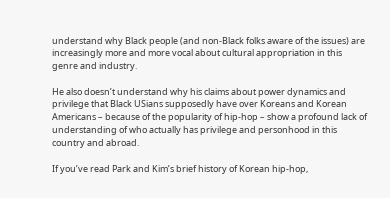understand why Black people (and non-Black folks aware of the issues) are increasingly more and more vocal about cultural appropriation in this genre and industry.

He also doesn’t understand why his claims about power dynamics and privilege that Black USians supposedly have over Koreans and Korean Americans – because of the popularity of hip-hop – show a profound lack of understanding of who actually has privilege and personhood in this country and abroad.

If you’ve read Park and Kim’s brief history of Korean hip-hop,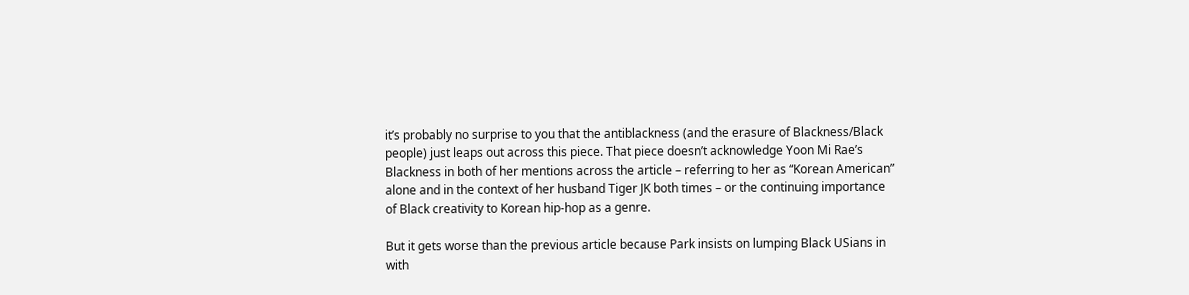it’s probably no surprise to you that the antiblackness (and the erasure of Blackness/Black people) just leaps out across this piece. That piece doesn’t acknowledge Yoon Mi Rae’s Blackness in both of her mentions across the article – referring to her as “Korean American” alone and in the context of her husband Tiger JK both times – or the continuing importance of Black creativity to Korean hip-hop as a genre.

But it gets worse than the previous article because Park insists on lumping Black USians in with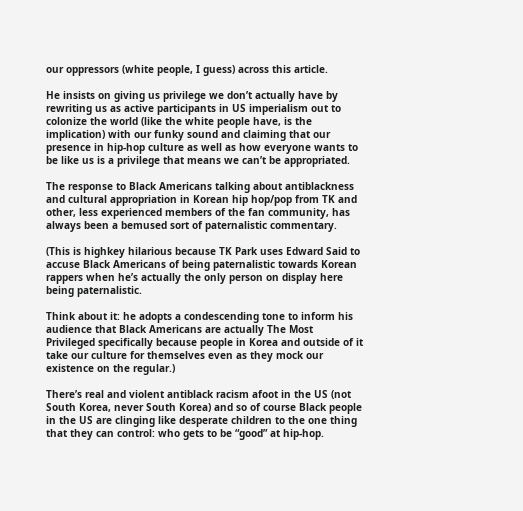our oppressors (white people, I guess) across this article.

He insists on giving us privilege we don’t actually have by rewriting us as active participants in US imperialism out to colonize the world (like the white people have, is the implication) with our funky sound and claiming that our presence in hip-hop culture as well as how everyone wants to be like us is a privilege that means we can’t be appropriated.

The response to Black Americans talking about antiblackness and cultural appropriation in Korean hip hop/pop from TK and other, less experienced members of the fan community, has always been a bemused sort of paternalistic commentary.

(This is highkey hilarious because TK Park uses Edward Said to accuse Black Americans of being paternalistic towards Korean rappers when he’s actually the only person on display here being paternalistic.

Think about it: he adopts a condescending tone to inform his audience that Black Americans are actually The Most Privileged specifically because people in Korea and outside of it take our culture for themselves even as they mock our existence on the regular.)

There’s real and violent antiblack racism afoot in the US (not South Korea, never South Korea) and so of course Black people in the US are clinging like desperate children to the one thing that they can control: who gets to be “good” at hip-hop.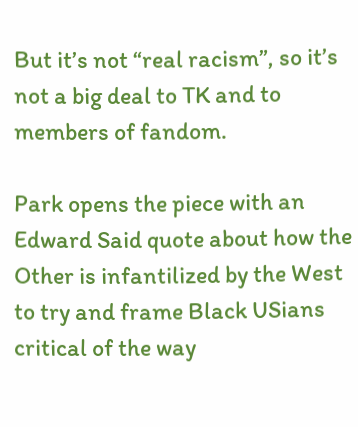But it’s not “real racism”, so it’s not a big deal to TK and to members of fandom.

Park opens the piece with an Edward Said quote about how the Other is infantilized by the West to try and frame Black USians critical of the way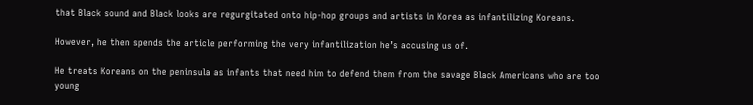that Black sound and Black looks are regurgitated onto hip-hop groups and artists in Korea as infantilizing Koreans.

However, he then spends the article performing the very infantilization he’s accusing us of.

He treats Koreans on the peninsula as infants that need him to defend them from the savage Black Americans who are too young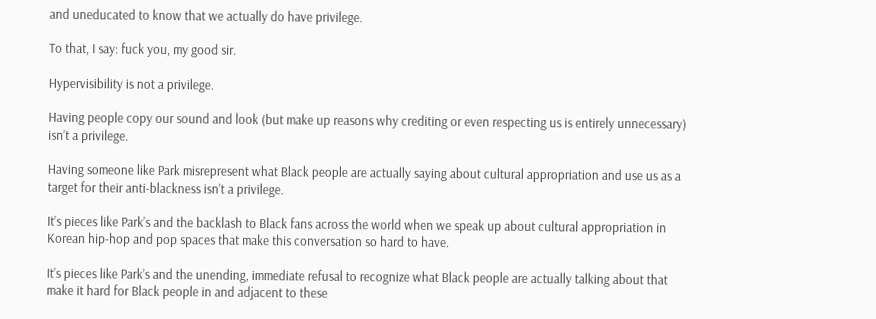and uneducated to know that we actually do have privilege.

To that, I say: fuck you, my good sir.

Hypervisibility is not a privilege.

Having people copy our sound and look (but make up reasons why crediting or even respecting us is entirely unnecessary) isn’t a privilege.

Having someone like Park misrepresent what Black people are actually saying about cultural appropriation and use us as a target for their anti-blackness isn’t a privilege.

It’s pieces like Park’s and the backlash to Black fans across the world when we speak up about cultural appropriation in Korean hip-hop and pop spaces that make this conversation so hard to have.

It’s pieces like Park’s and the unending, immediate refusal to recognize what Black people are actually talking about that make it hard for Black people in and adjacent to these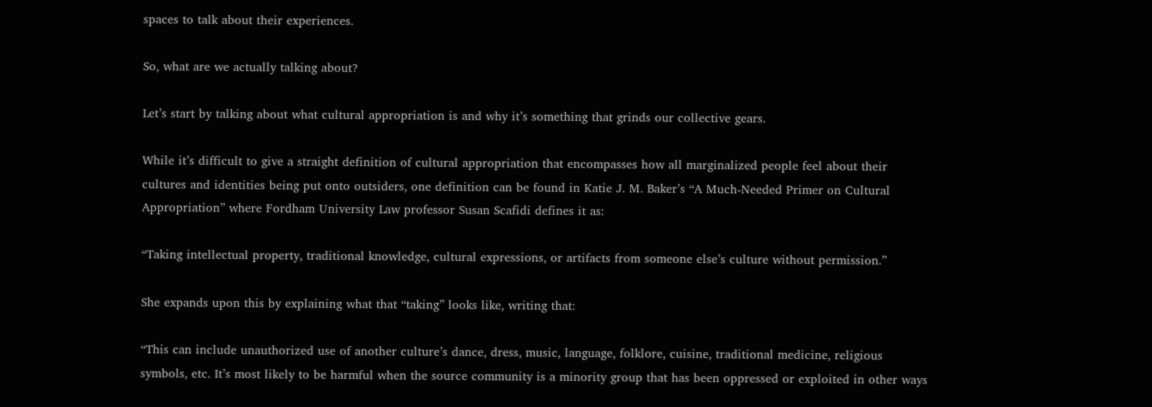spaces to talk about their experiences.

So, what are we actually talking about?

Let’s start by talking about what cultural appropriation is and why it’s something that grinds our collective gears.

While it’s difficult to give a straight definition of cultural appropriation that encompasses how all marginalized people feel about their cultures and identities being put onto outsiders, one definition can be found in Katie J. M. Baker’s “A Much-Needed Primer on Cultural Appropriation” where Fordham University Law professor Susan Scafidi defines it as:

“Taking intellectual property, traditional knowledge, cultural expressions, or artifacts from someone else’s culture without permission.”

She expands upon this by explaining what that “taking” looks like, writing that:

“This can include unauthorized use of another culture’s dance, dress, music, language, folklore, cuisine, traditional medicine, religious symbols, etc. It’s most likely to be harmful when the source community is a minority group that has been oppressed or exploited in other ways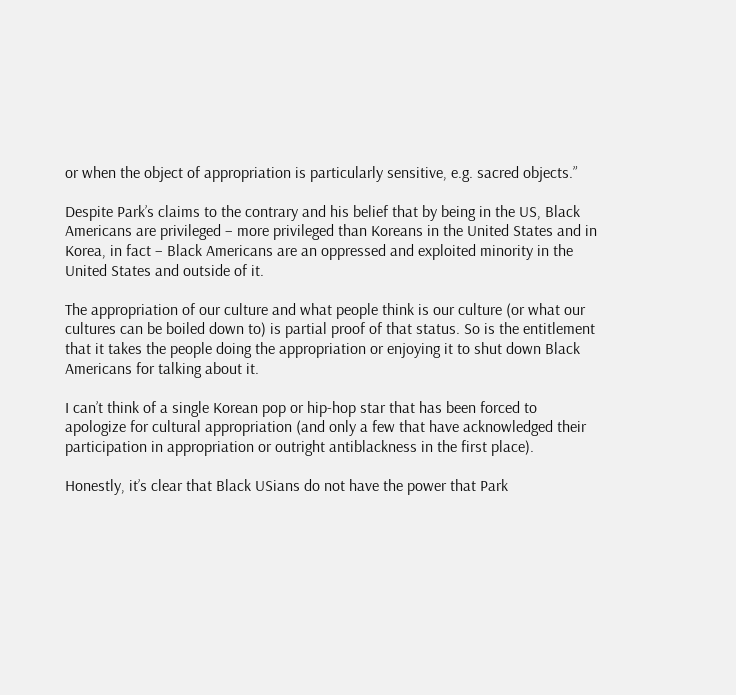or when the object of appropriation is particularly sensitive, e.g. sacred objects.”

Despite Park’s claims to the contrary and his belief that by being in the US, Black Americans are privileged – more privileged than Koreans in the United States and in Korea, in fact – Black Americans are an oppressed and exploited minority in the United States and outside of it.

The appropriation of our culture and what people think is our culture (or what our cultures can be boiled down to) is partial proof of that status. So is the entitlement that it takes the people doing the appropriation or enjoying it to shut down Black Americans for talking about it.

I can’t think of a single Korean pop or hip-hop star that has been forced to apologize for cultural appropriation (and only a few that have acknowledged their participation in appropriation or outright antiblackness in the first place).

Honestly, it’s clear that Black USians do not have the power that Park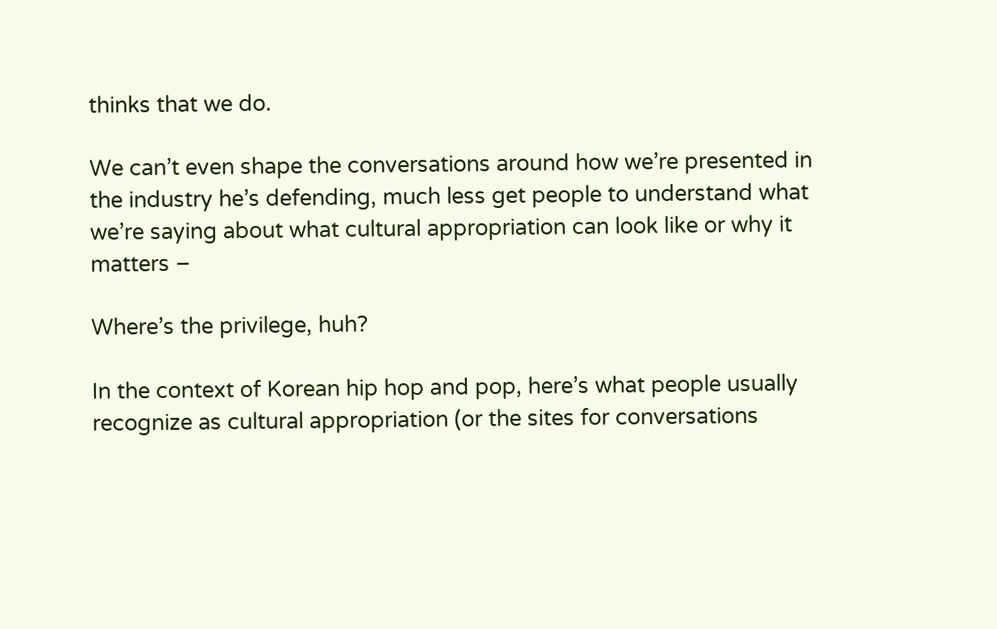thinks that we do.

We can’t even shape the conversations around how we’re presented in the industry he’s defending, much less get people to understand what we’re saying about what cultural appropriation can look like or why it matters –

Where’s the privilege, huh?

In the context of Korean hip hop and pop, here’s what people usually recognize as cultural appropriation (or the sites for conversations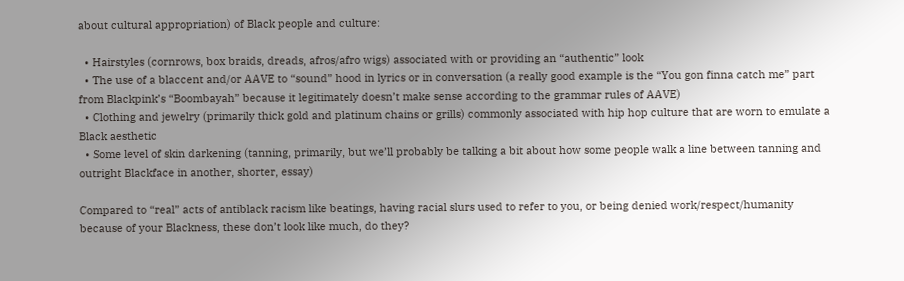about cultural appropriation) of Black people and culture:

  • Hairstyles (cornrows, box braids, dreads, afros/afro wigs) associated with or providing an “authentic” look
  • The use of a blaccent and/or AAVE to “sound” hood in lyrics or in conversation (a really good example is the “You gon finna catch me” part from Blackpink’s “Boombayah” because it legitimately doesn’t make sense according to the grammar rules of AAVE)
  • Clothing and jewelry (primarily thick gold and platinum chains or grills) commonly associated with hip hop culture that are worn to emulate a Black aesthetic
  • Some level of skin darkening (tanning, primarily, but we’ll probably be talking a bit about how some people walk a line between tanning and outright Blackface in another, shorter, essay)

Compared to “real” acts of antiblack racism like beatings, having racial slurs used to refer to you, or being denied work/respect/humanity because of your Blackness, these don’t look like much, do they?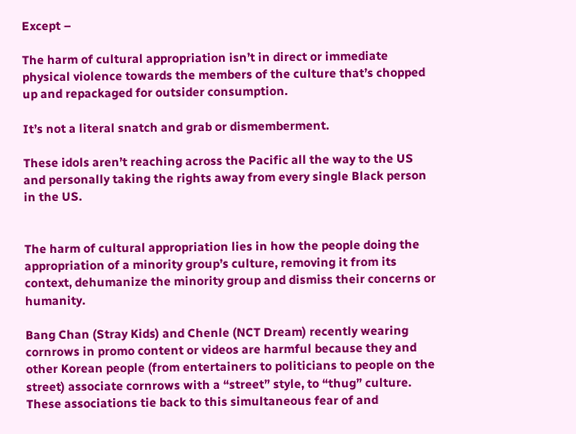Except –

The harm of cultural appropriation isn’t in direct or immediate physical violence towards the members of the culture that’s chopped up and repackaged for outsider consumption.

It’s not a literal snatch and grab or dismemberment.

These idols aren’t reaching across the Pacific all the way to the US and personally taking the rights away from every single Black person in the US.


The harm of cultural appropriation lies in how the people doing the appropriation of a minority group’s culture, removing it from its context, dehumanize the minority group and dismiss their concerns or humanity.

Bang Chan (Stray Kids) and Chenle (NCT Dream) recently wearing cornrows in promo content or videos are harmful because they and other Korean people (from entertainers to politicians to people on the street) associate cornrows with a “street” style, to “thug” culture. These associations tie back to this simultaneous fear of and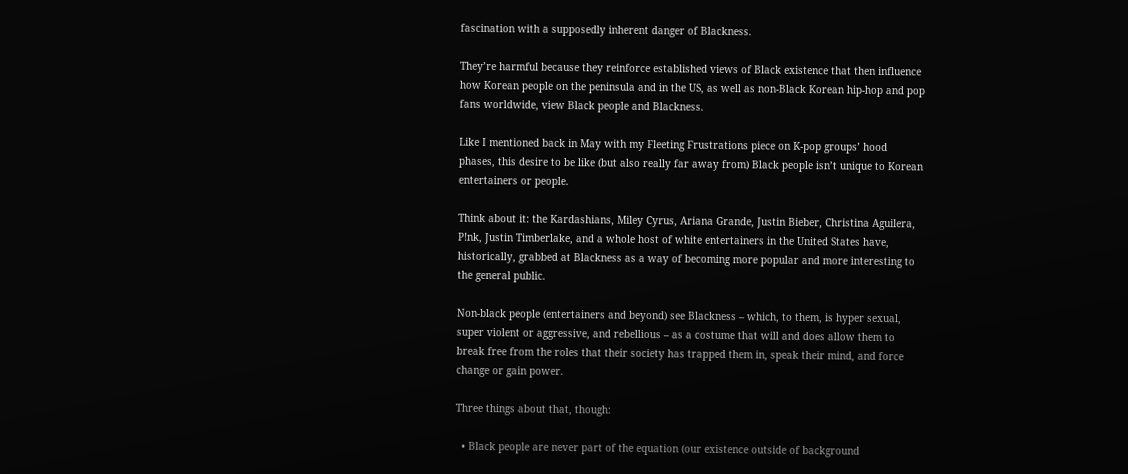fascination with a supposedly inherent danger of Blackness.

They’re harmful because they reinforce established views of Black existence that then influence how Korean people on the peninsula and in the US, as well as non-Black Korean hip-hop and pop fans worldwide, view Black people and Blackness.

Like I mentioned back in May with my Fleeting Frustrations piece on K-pop groups’ hood phases, this desire to be like (but also really far away from) Black people isn’t unique to Korean entertainers or people.

Think about it: the Kardashians, Miley Cyrus, Ariana Grande, Justin Bieber, Christina Aguilera, P!nk, Justin Timberlake, and a whole host of white entertainers in the United States have, historically, grabbed at Blackness as a way of becoming more popular and more interesting to the general public.

Non-black people (entertainers and beyond) see Blackness – which, to them, is hyper sexual, super violent or aggressive, and rebellious – as a costume that will and does allow them to break free from the roles that their society has trapped them in, speak their mind, and force change or gain power.

Three things about that, though:

  • Black people are never part of the equation (our existence outside of background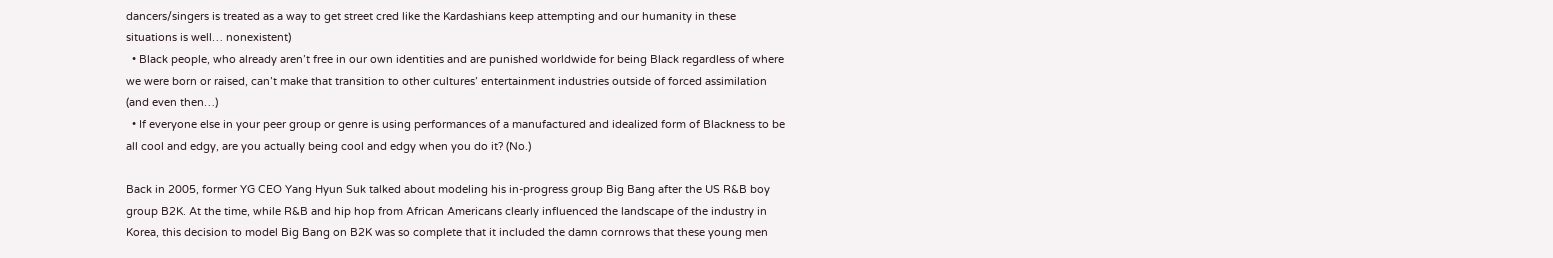dancers/singers is treated as a way to get street cred like the Kardashians keep attempting and our humanity in these situations is well… nonexistent)
  • Black people, who already aren’t free in our own identities and are punished worldwide for being Black regardless of where we were born or raised, can’t make that transition to other cultures’ entertainment industries outside of forced assimilation (and even then…)
  • If everyone else in your peer group or genre is using performances of a manufactured and idealized form of Blackness to be all cool and edgy, are you actually being cool and edgy when you do it? (No.)

Back in 2005, former YG CEO Yang Hyun Suk talked about modeling his in-progress group Big Bang after the US R&B boy group B2K. At the time, while R&B and hip hop from African Americans clearly influenced the landscape of the industry in Korea, this decision to model Big Bang on B2K was so complete that it included the damn cornrows that these young men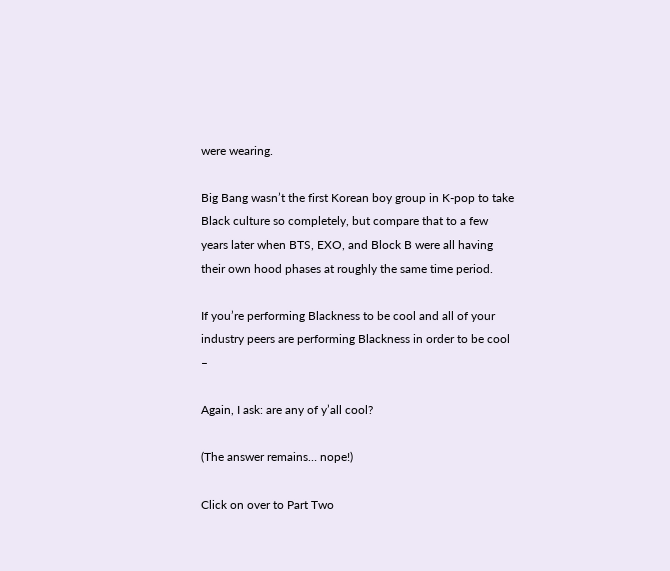were wearing.

Big Bang wasn’t the first Korean boy group in K-pop to take Black culture so completely, but compare that to a few years later when BTS, EXO, and Block B were all having their own hood phases at roughly the same time period.

If you’re performing Blackness to be cool and all of your industry peers are performing Blackness in order to be cool –

Again, I ask: are any of y’all cool?

(The answer remains… nope!)

Click on over to Part Two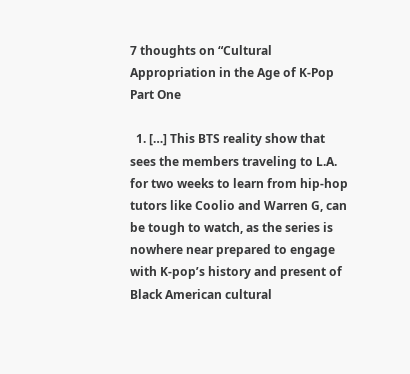7 thoughts on “Cultural Appropriation in the Age of K-Pop Part One

  1. […] This BTS reality show that sees the members traveling to L.A. for two weeks to learn from hip-hop tutors like Coolio and Warren G, can be tough to watch, as the series is nowhere near prepared to engage with K-pop’s history and present of Black American cultural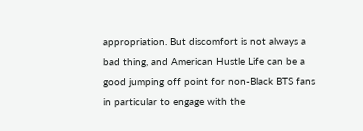appropriation. But discomfort is not always a bad thing, and American Hustle Life can be a good jumping off point for non-Black BTS fans in particular to engage with the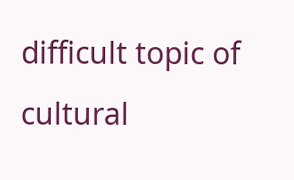difficult topic of cultural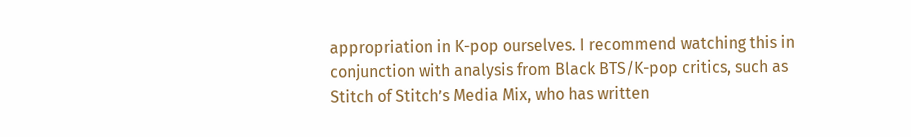appropriation in K-pop ourselves. I recommend watching this in conjunction with analysis from Black BTS/K-pop critics, such as Stitch of Stitch’s Media Mix, who has written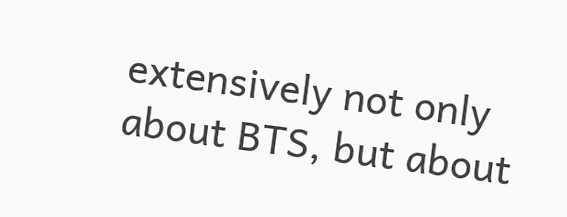extensively not only about BTS, but about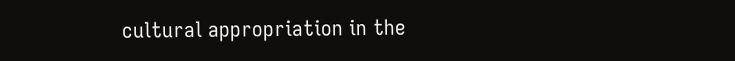cultural appropriation in the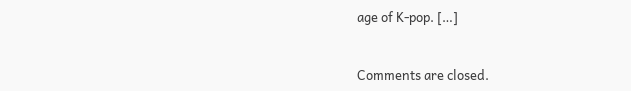age of K-pop. […]


Comments are closed.